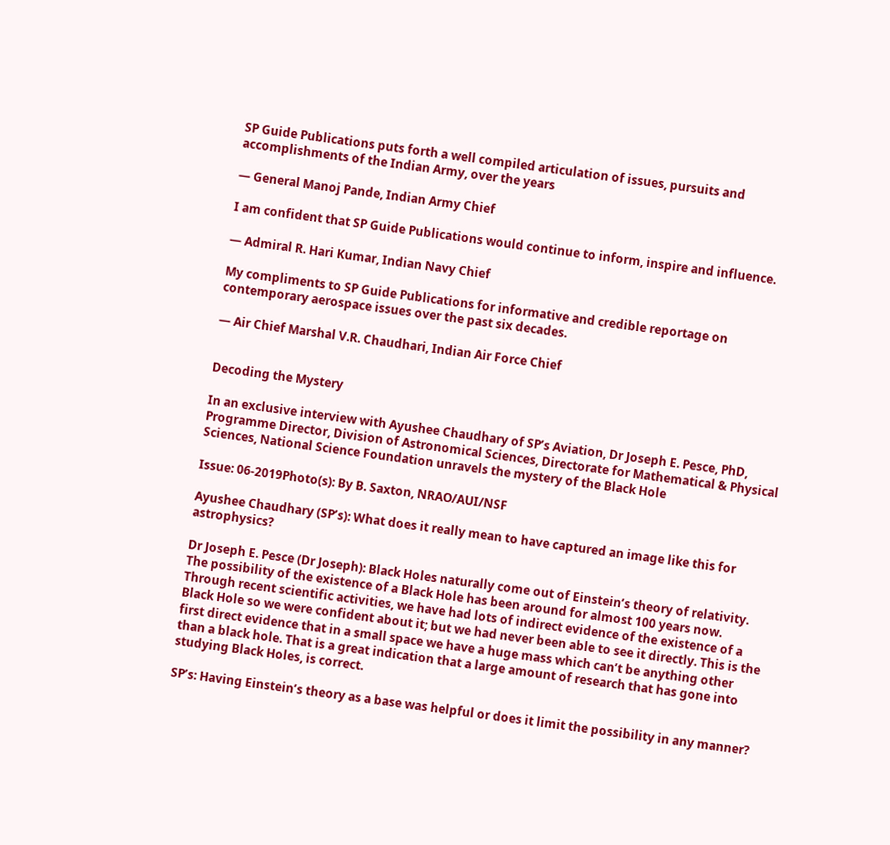SP Guide Publications puts forth a well compiled articulation of issues, pursuits and accomplishments of the Indian Army, over the years

— General Manoj Pande, Indian Army Chief

I am confident that SP Guide Publications would continue to inform, inspire and influence.

— Admiral R. Hari Kumar, Indian Navy Chief

My compliments to SP Guide Publications for informative and credible reportage on contemporary aerospace issues over the past six decades.

— Air Chief Marshal V.R. Chaudhari, Indian Air Force Chief


Decoding the Mystery

In an exclusive interview with Ayushee Chaudhary of SP’s Aviation, Dr Joseph E. Pesce, PhD, Programme Director, Division of Astronomical Sciences, Directorate for Mathematical & Physical Sciences, National Science Foundation unravels the mystery of the Black Hole

Issue: 06-2019Photo(s): By B. Saxton, NRAO/AUI/NSF

Ayushee Chaudhary (SP’s): What does it really mean to have captured an image like this for astrophysics?

Dr Joseph E. Pesce (Dr Joseph): Black Holes naturally come out of Einstein’s theory of relativity. The possibility of the existence of a Black Hole has been around for almost 100 years now. Through recent scientific activities, we have had lots of indirect evidence of the existence of a Black Hole so we were confident about it; but we had never been able to see it directly. This is the first direct evidence that in a small space we have a huge mass which can’t be anything other than a black hole. That is a great indication that a large amount of research that has gone into studying Black Holes, is correct.

SP’s: Having Einstein’s theory as a base was helpful or does it limit the possibility in any manner?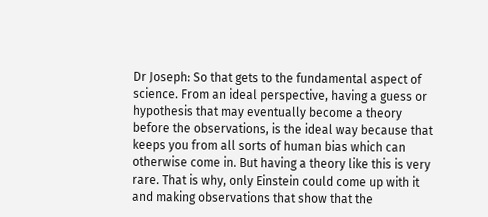Dr Joseph: So that gets to the fundamental aspect of science. From an ideal perspective, having a guess or hypothesis that may eventually become a theory before the observations, is the ideal way because that keeps you from all sorts of human bias which can otherwise come in. But having a theory like this is very rare. That is why, only Einstein could come up with it and making observations that show that the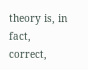theory is, in fact, correct,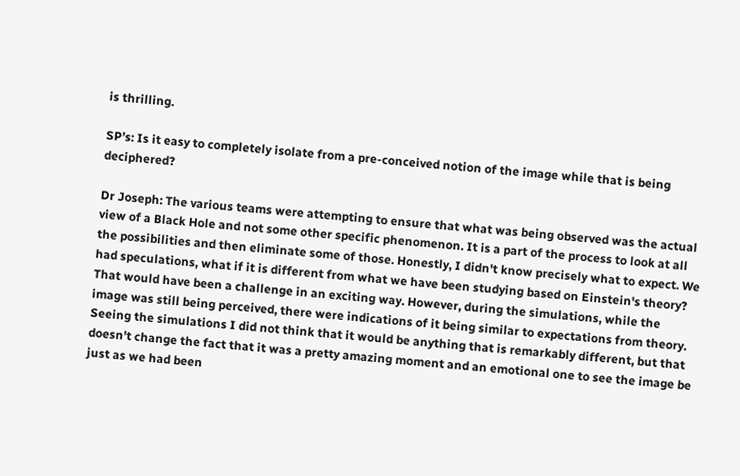is thrilling.

SP’s: Is it easy to completely isolate from a pre-conceived notion of the image while that is being deciphered?

Dr Joseph: The various teams were attempting to ensure that what was being observed was the actual view of a Black Hole and not some other specific phenomenon. It is a part of the process to look at all the possibilities and then eliminate some of those. Honestly, I didn't know precisely what to expect. We had speculations, what if it is different from what we have been studying based on Einstein's theory? That would have been a challenge in an exciting way. However, during the simulations, while the image was still being perceived, there were indications of it being similar to expectations from theory. Seeing the simulations I did not think that it would be anything that is remarkably different, but that doesn't change the fact that it was a pretty amazing moment and an emotional one to see the image be just as we had been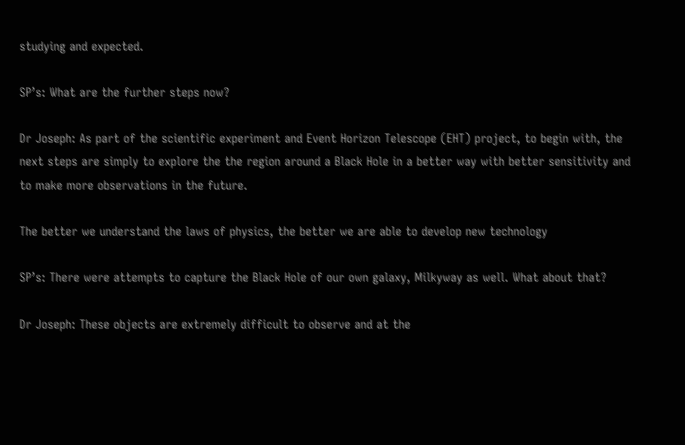studying and expected.

SP’s: What are the further steps now?

Dr Joseph: As part of the scientific experiment and Event Horizon Telescope (EHT) project, to begin with, the next steps are simply to explore the the region around a Black Hole in a better way with better sensitivity and to make more observations in the future.

The better we understand the laws of physics, the better we are able to develop new technology

SP’s: There were attempts to capture the Black Hole of our own galaxy, Milkyway as well. What about that?

Dr Joseph: These objects are extremely difficult to observe and at the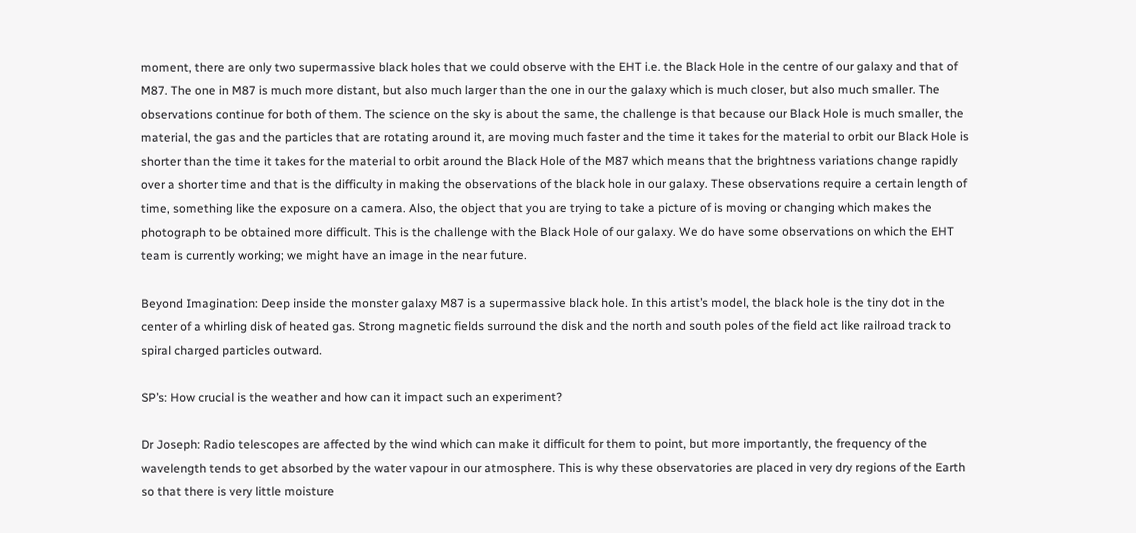moment, there are only two supermassive black holes that we could observe with the EHT i.e. the Black Hole in the centre of our galaxy and that of M87. The one in M87 is much more distant, but also much larger than the one in our the galaxy which is much closer, but also much smaller. The observations continue for both of them. The science on the sky is about the same, the challenge is that because our Black Hole is much smaller, the material, the gas and the particles that are rotating around it, are moving much faster and the time it takes for the material to orbit our Black Hole is shorter than the time it takes for the material to orbit around the Black Hole of the M87 which means that the brightness variations change rapidly over a shorter time and that is the difficulty in making the observations of the black hole in our galaxy. These observations require a certain length of time, something like the exposure on a camera. Also, the object that you are trying to take a picture of is moving or changing which makes the photograph to be obtained more difficult. This is the challenge with the Black Hole of our galaxy. We do have some observations on which the EHT team is currently working; we might have an image in the near future.

Beyond Imagination: Deep inside the monster galaxy M87 is a supermassive black hole. In this artist’s model, the black hole is the tiny dot in the center of a whirling disk of heated gas. Strong magnetic fields surround the disk and the north and south poles of the field act like railroad track to spiral charged particles outward.

SP’s: How crucial is the weather and how can it impact such an experiment?

Dr Joseph: Radio telescopes are affected by the wind which can make it difficult for them to point, but more importantly, the frequency of the wavelength tends to get absorbed by the water vapour in our atmosphere. This is why these observatories are placed in very dry regions of the Earth so that there is very little moisture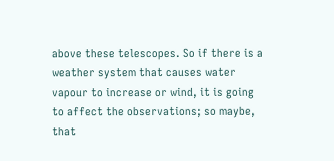above these telescopes. So if there is a weather system that causes water vapour to increase or wind, it is going to affect the observations; so maybe, that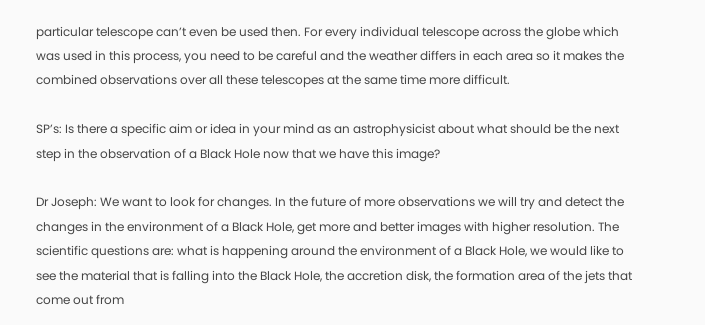particular telescope can’t even be used then. For every individual telescope across the globe which was used in this process, you need to be careful and the weather differs in each area so it makes the combined observations over all these telescopes at the same time more difficult.

SP’s: Is there a specific aim or idea in your mind as an astrophysicist about what should be the next step in the observation of a Black Hole now that we have this image?

Dr Joseph: We want to look for changes. In the future of more observations we will try and detect the changes in the environment of a Black Hole, get more and better images with higher resolution. The scientific questions are: what is happening around the environment of a Black Hole, we would like to see the material that is falling into the Black Hole, the accretion disk, the formation area of the jets that come out from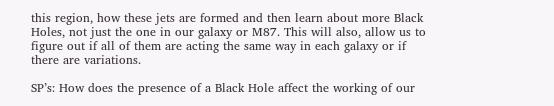this region, how these jets are formed and then learn about more Black Holes, not just the one in our galaxy or M87. This will also, allow us to figure out if all of them are acting the same way in each galaxy or if there are variations.

SP’s: How does the presence of a Black Hole affect the working of our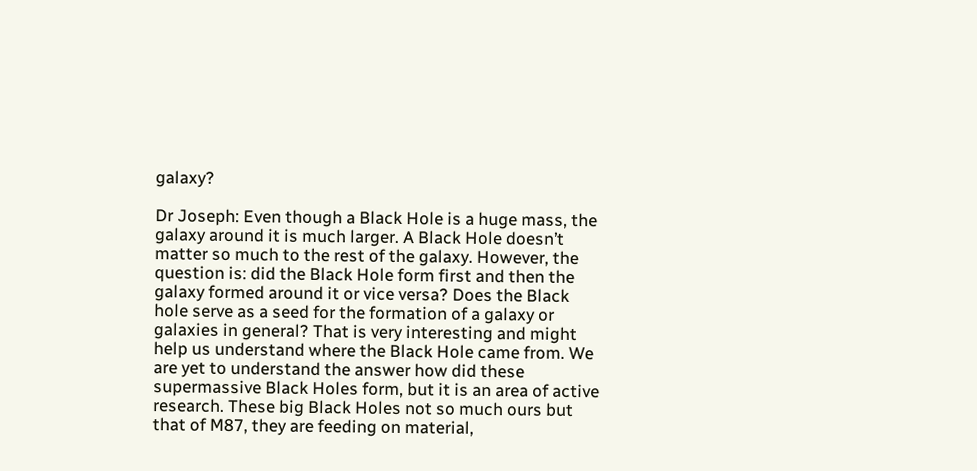galaxy?

Dr Joseph: Even though a Black Hole is a huge mass, the galaxy around it is much larger. A Black Hole doesn’t matter so much to the rest of the galaxy. However, the question is: did the Black Hole form first and then the galaxy formed around it or vice versa? Does the Black hole serve as a seed for the formation of a galaxy or galaxies in general? That is very interesting and might help us understand where the Black Hole came from. We are yet to understand the answer how did these supermassive Black Holes form, but it is an area of active research. These big Black Holes not so much ours but that of M87, they are feeding on material,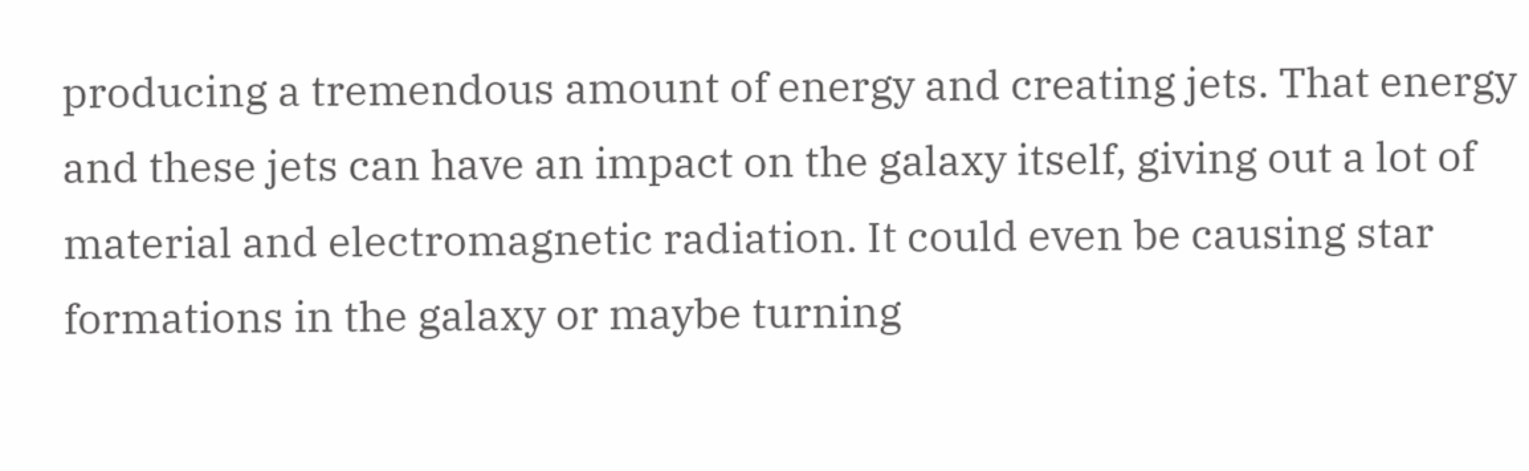producing a tremendous amount of energy and creating jets. That energy and these jets can have an impact on the galaxy itself, giving out a lot of material and electromagnetic radiation. It could even be causing star formations in the galaxy or maybe turning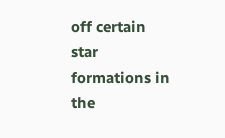off certain star formations in the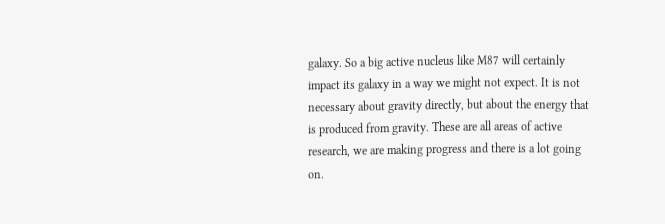galaxy. So a big active nucleus like M87 will certainly impact its galaxy in a way we might not expect. It is not necessary about gravity directly, but about the energy that is produced from gravity. These are all areas of active research, we are making progress and there is a lot going on.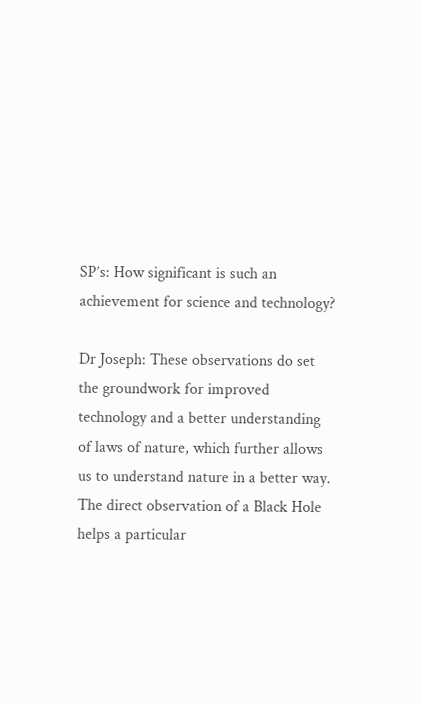SP’s: How significant is such an achievement for science and technology?

Dr Joseph: These observations do set the groundwork for improved technology and a better understanding of laws of nature, which further allows us to understand nature in a better way. The direct observation of a Black Hole helps a particular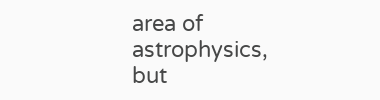area of astrophysics, but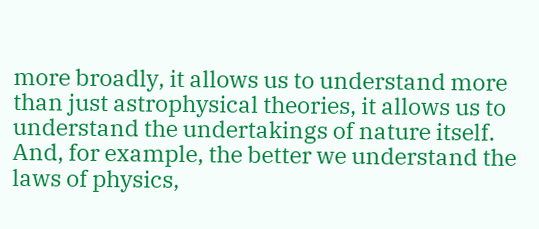more broadly, it allows us to understand more than just astrophysical theories, it allows us to understand the undertakings of nature itself. And, for example, the better we understand the laws of physics,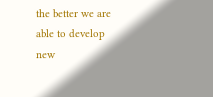the better we are able to develop new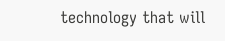technology that will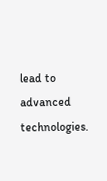lead to advanced technologies.